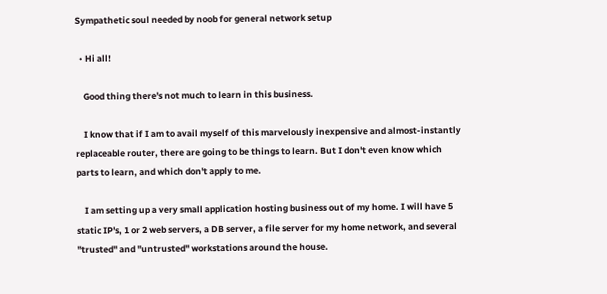Sympathetic soul needed by noob for general network setup

  • Hi all!

    Good thing there's not much to learn in this business.

    I know that if I am to avail myself of this marvelously inexpensive and almost-instantly replaceable router, there are going to be things to learn. But I don't even know which parts to learn, and which don't apply to me.

    I am setting up a very small application hosting business out of my home. I will have 5 static IP's, 1 or 2 web servers, a DB server, a file server for my home network, and several "trusted" and "untrusted" workstations around the house.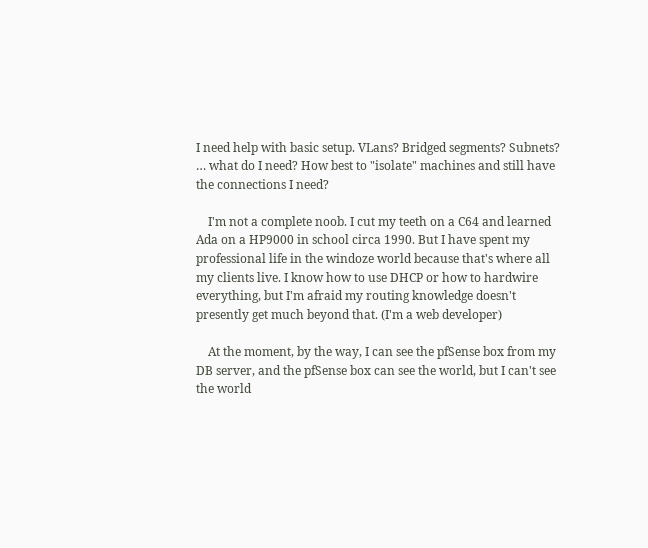I need help with basic setup. VLans? Bridged segments? Subnets? … what do I need? How best to "isolate" machines and still have the connections I need?

    I'm not a complete noob. I cut my teeth on a C64 and learned Ada on a HP9000 in school circa 1990. But I have spent my professional life in the windoze world because that's where all my clients live. I know how to use DHCP or how to hardwire everything, but I'm afraid my routing knowledge doesn't presently get much beyond that. (I'm a web developer)

    At the moment, by the way, I can see the pfSense box from my DB server, and the pfSense box can see the world, but I can't see the world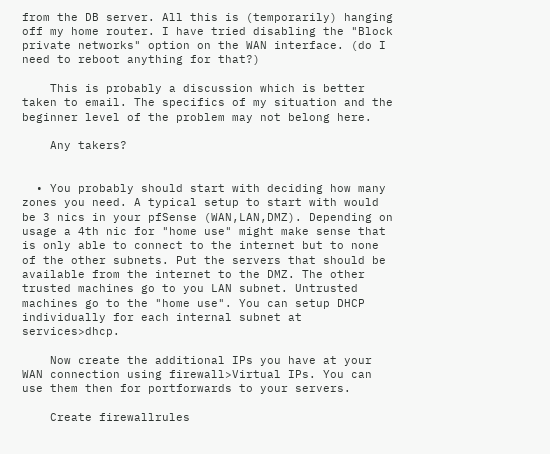from the DB server. All this is (temporarily) hanging off my home router. I have tried disabling the "Block private networks" option on the WAN interface. (do I need to reboot anything for that?)

    This is probably a discussion which is better taken to email. The specifics of my situation and the beginner level of the problem may not belong here.

    Any takers?


  • You probably should start with deciding how many zones you need. A typical setup to start with would be 3 nics in your pfSense (WAN,LAN,DMZ). Depending on usage a 4th nic for "home use" might make sense that is only able to connect to the internet but to none of the other subnets. Put the servers that should be available from the internet to the DMZ. The other trusted machines go to you LAN subnet. Untrusted machines go to the "home use". You can setup DHCP individually for each internal subnet at services>dhcp.

    Now create the additional IPs you have at your WAN connection using firewall>Virtual IPs. You can use them then for portforwards to your servers.

    Create firewallrules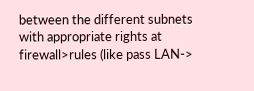between the different subnets with appropriate rights at firewall>rules (like pass LAN->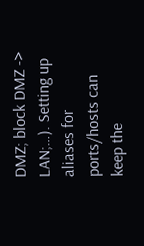DMZ; block DMZ -> LAN;…). Setting up aliases for ports/hosts can keep the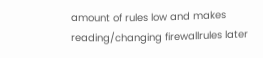amount of rules low and makes reading/changing firewallrules later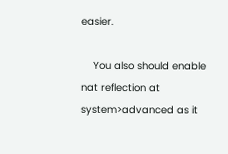easier.

    You also should enable nat reflection at system>advanced as it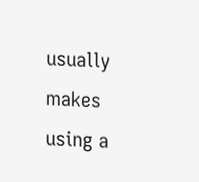usually makes using a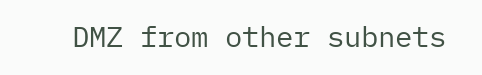DMZ from other subnets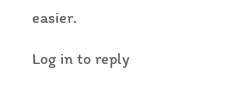easier.

Log in to reply